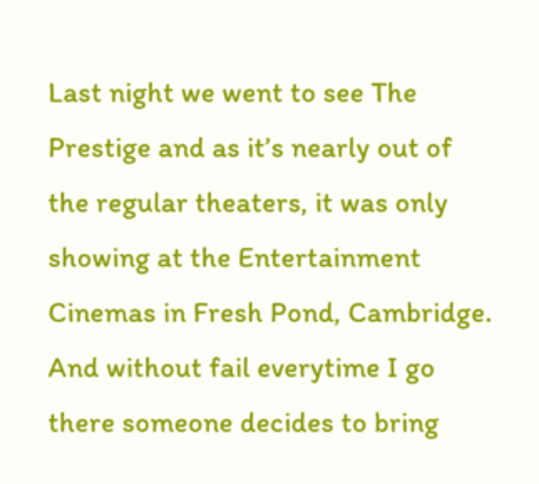Last night we went to see The Prestige and as it’s nearly out of the regular theaters, it was only showing at the Entertainment Cinemas in Fresh Pond, Cambridge. And without fail everytime I go there someone decides to bring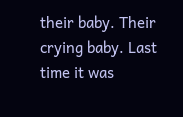their baby. Their crying baby. Last time it was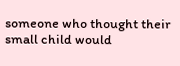someone who thought their small child would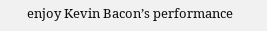enjoy Kevin Bacon’s performance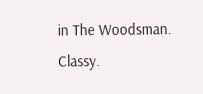in The Woodsman. Classy.